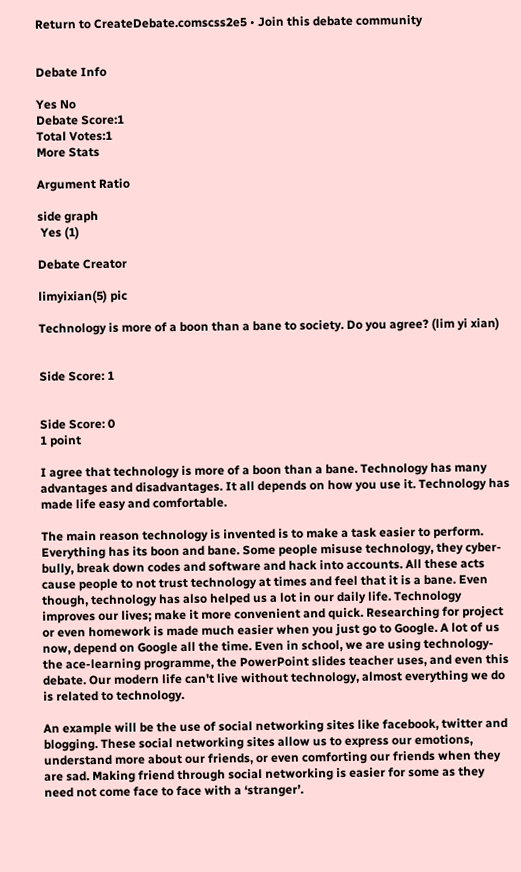Return to CreateDebate.comscss2e5 • Join this debate community


Debate Info

Yes No
Debate Score:1
Total Votes:1
More Stats

Argument Ratio

side graph
 Yes (1)

Debate Creator

limyixian(5) pic

Technology is more of a boon than a bane to society. Do you agree? (lim yi xian)


Side Score: 1


Side Score: 0
1 point

I agree that technology is more of a boon than a bane. Technology has many advantages and disadvantages. It all depends on how you use it. Technology has made life easy and comfortable.

The main reason technology is invented is to make a task easier to perform. Everything has its boon and bane. Some people misuse technology, they cyber-bully, break down codes and software and hack into accounts. All these acts cause people to not trust technology at times and feel that it is a bane. Even though, technology has also helped us a lot in our daily life. Technology improves our lives; make it more convenient and quick. Researching for project or even homework is made much easier when you just go to Google. A lot of us now, depend on Google all the time. Even in school, we are using technology- the ace-learning programme, the PowerPoint slides teacher uses, and even this debate. Our modern life can't live without technology, almost everything we do is related to technology.

An example will be the use of social networking sites like facebook, twitter and blogging. These social networking sites allow us to express our emotions, understand more about our friends, or even comforting our friends when they are sad. Making friend through social networking is easier for some as they need not come face to face with a ‘stranger’.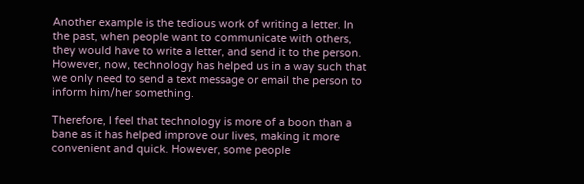Another example is the tedious work of writing a letter. In the past, when people want to communicate with others, they would have to write a letter, and send it to the person. However, now, technology has helped us in a way such that we only need to send a text message or email the person to inform him/her something.

Therefore, I feel that technology is more of a boon than a bane as it has helped improve our lives, making it more convenient and quick. However, some people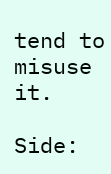tend to misuse it.

Side: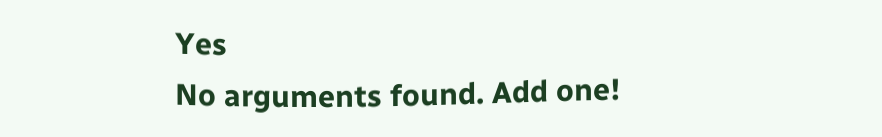Yes
No arguments found. Add one!